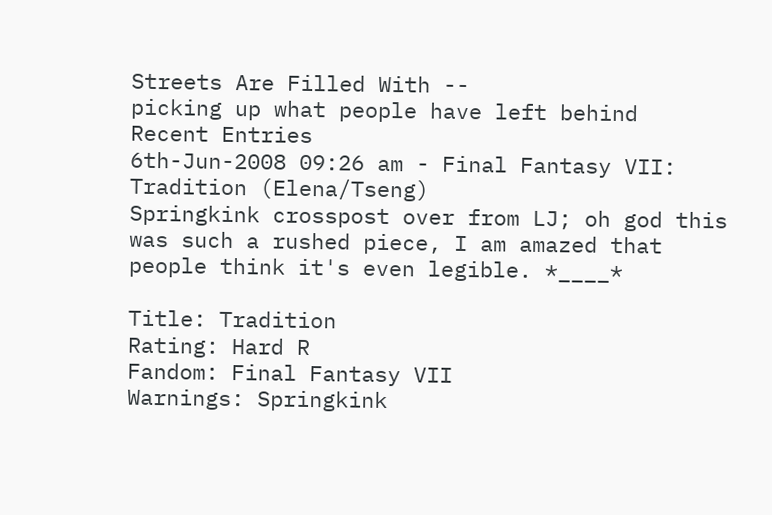Streets Are Filled With --
picking up what people have left behind
Recent Entries
6th-Jun-2008 09:26 am - Final Fantasy VII: Tradition (Elena/Tseng)
Springkink crosspost over from LJ; oh god this was such a rushed piece, I am amazed that people think it's even legible. *____*

Title: Tradition
Rating: Hard R
Fandom: Final Fantasy VII
Warnings: Springkink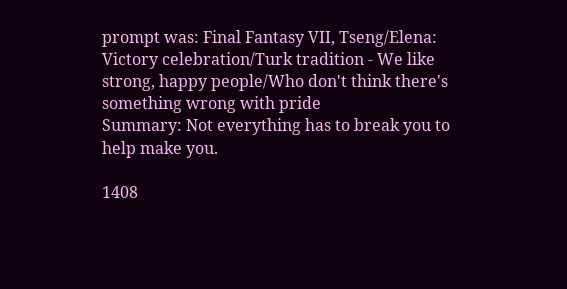prompt was: Final Fantasy VII, Tseng/Elena: Victory celebration/Turk tradition - We like strong, happy people/Who don't think there's something wrong with pride
Summary: Not everything has to break you to help make you.

1408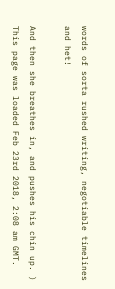words of sorta rushed writing, negotiable timelines and het!

And then she breathes in, and pushes his chin up. )
This page was loaded Feb 23rd 2018, 2:08 am GMT.